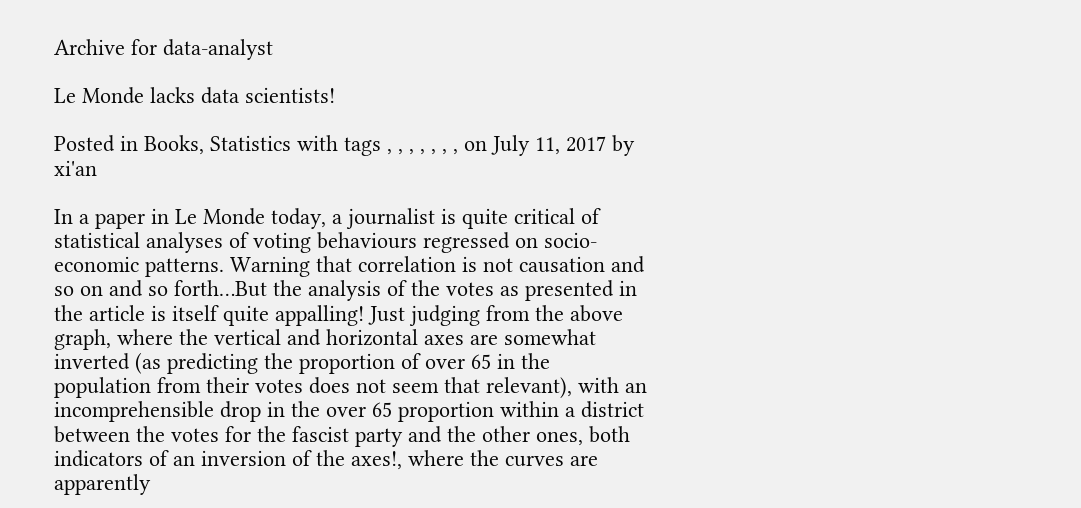Archive for data-analyst

Le Monde lacks data scientists!

Posted in Books, Statistics with tags , , , , , , , on July 11, 2017 by xi'an

In a paper in Le Monde today, a journalist is quite critical of statistical analyses of voting behaviours regressed on socio-economic patterns. Warning that correlation is not causation and so on and so forth…But the analysis of the votes as presented in the article is itself quite appalling! Just judging from the above graph, where the vertical and horizontal axes are somewhat inverted (as predicting the proportion of over 65 in the population from their votes does not seem that relevant), with an incomprehensible drop in the over 65 proportion within a district between the votes for the fascist party and the other ones, both indicators of an inversion of the axes!, where the curves are apparently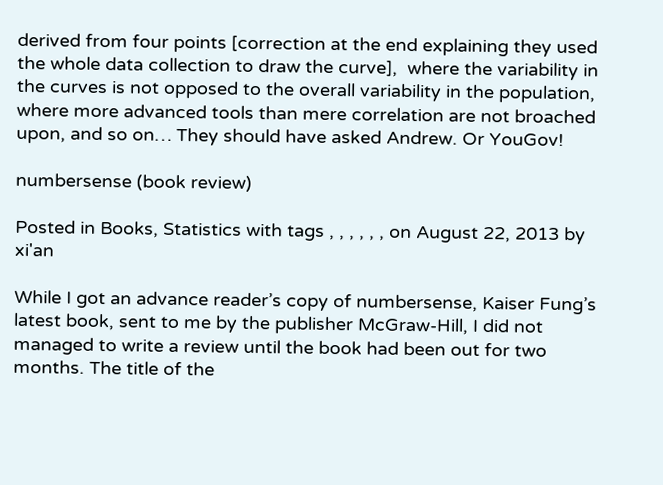derived from four points [correction at the end explaining they used the whole data collection to draw the curve],  where the variability in the curves is not opposed to the overall variability in the population, where more advanced tools than mere correlation are not broached upon, and so on… They should have asked Andrew. Or YouGov!

numbersense (book review)

Posted in Books, Statistics with tags , , , , , , on August 22, 2013 by xi'an

While I got an advance reader’s copy of numbersense, Kaiser Fung’s latest book, sent to me by the publisher McGraw-Hill, I did not managed to write a review until the book had been out for two months. The title of the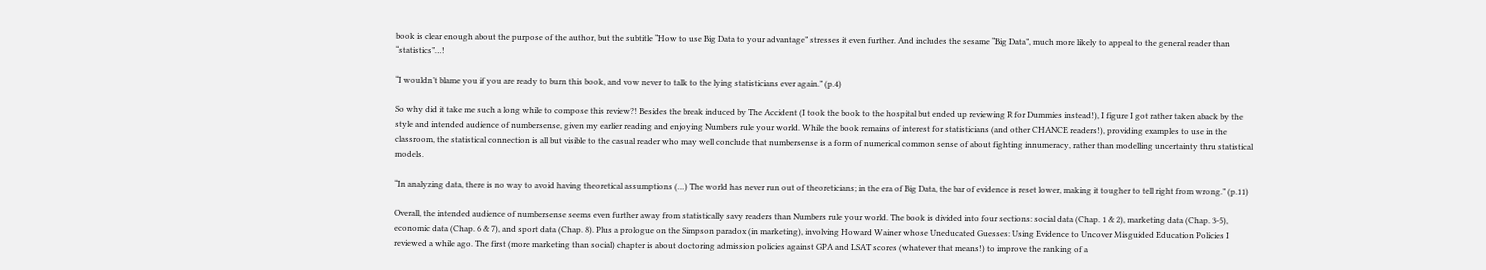book is clear enough about the purpose of the author, but the subtitle “How to use Big Data to your advantage” stresses it even further. And includes the sesame “Big Data”, much more likely to appeal to the general reader than “statistics”…!

“I wouldn’t blame you if you are ready to burn this book, and vow never to talk to the lying statisticians ever again.” (p.4)

So why did it take me such a long while to compose this review?! Besides the break induced by The Accident (I took the book to the hospital but ended up reviewing R for Dummies instead!), I figure I got rather taken aback by the style and intended audience of numbersense, given my earlier reading and enjoying Numbers rule your world. While the book remains of interest for statisticians (and other CHANCE readers!), providing examples to use in the classroom, the statistical connection is all but visible to the casual reader who may well conclude that numbersense is a form of numerical common sense of about fighting innumeracy, rather than modelling uncertainty thru statistical models.

“In analyzing data, there is no way to avoid having theoretical assumptions (…) The world has never run out of theoreticians; in the era of Big Data, the bar of evidence is reset lower, making it tougher to tell right from wrong.” (p.11)

Overall, the intended audience of numbersense seems even further away from statistically savy readers than Numbers rule your world. The book is divided into four sections: social data (Chap. 1 & 2), marketing data (Chap. 3-5), economic data (Chap. 6 & 7), and sport data (Chap. 8). Plus a prologue on the Simpson paradox (in marketing), involving Howard Wainer whose Uneducated Guesses: Using Evidence to Uncover Misguided Education Policies I reviewed a while ago. The first (more marketing than social) chapter is about doctoring admission policies against GPA and LSAT scores (whatever that means!) to improve the ranking of a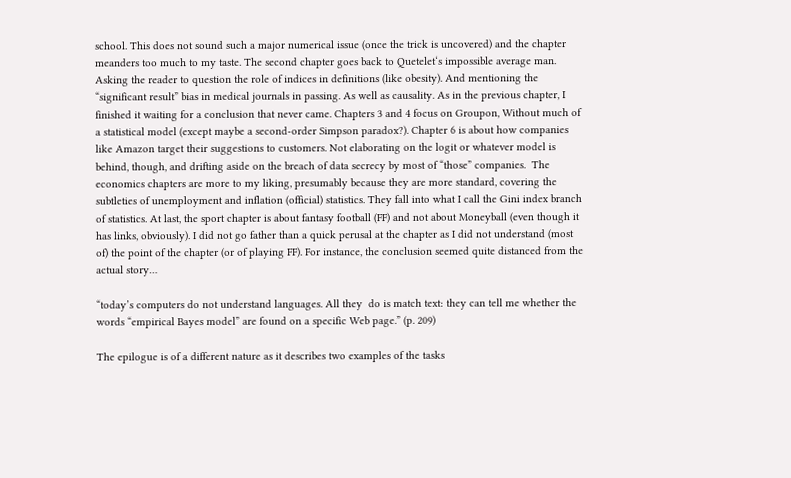school. This does not sound such a major numerical issue (once the trick is uncovered) and the chapter meanders too much to my taste. The second chapter goes back to Quetelet‘s impossible average man. Asking the reader to question the role of indices in definitions (like obesity). And mentioning the “significant result” bias in medical journals in passing. As well as causality. As in the previous chapter, I finished it waiting for a conclusion that never came. Chapters 3 and 4 focus on Groupon, Without much of a statistical model (except maybe a second-order Simpson paradox?). Chapter 6 is about how companies like Amazon target their suggestions to customers. Not elaborating on the logit or whatever model is behind, though, and drifting aside on the breach of data secrecy by most of “those” companies.  The economics chapters are more to my liking, presumably because they are more standard, covering the subtleties of unemployment and inflation (official) statistics. They fall into what I call the Gini index branch of statistics. At last, the sport chapter is about fantasy football (FF) and not about Moneyball (even though it has links, obviously). I did not go father than a quick perusal at the chapter as I did not understand (most of) the point of the chapter (or of playing FF). For instance, the conclusion seemed quite distanced from the actual story…

“today’s computers do not understand languages. All they  do is match text: they can tell me whether the words “empirical Bayes model” are found on a specific Web page.” (p. 209)

The epilogue is of a different nature as it describes two examples of the tasks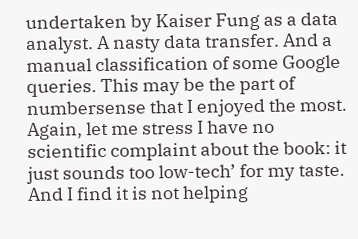undertaken by Kaiser Fung as a data analyst. A nasty data transfer. And a manual classification of some Google queries. This may be the part of numbersense that I enjoyed the most. Again, let me stress I have no scientific complaint about the book: it just sounds too low-tech’ for my taste. And I find it is not helping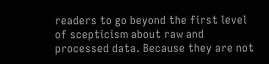readers to go beyond the first level of scepticism about raw and processed data. Because they are not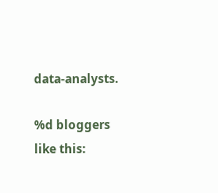data-analysts.

%d bloggers like this: